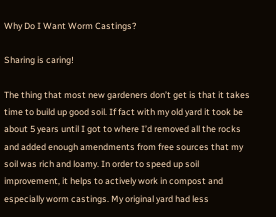Why Do I Want Worm Castings?

Sharing is caring!

The thing that most new gardeners don’t get is that it takes time to build up good soil. If fact with my old yard it took be about 5 years until I got to where I’d removed all the rocks and added enough amendments from free sources that my soil was rich and loamy. In order to speed up soil improvement, it helps to actively work in compost and especially worm castings. My original yard had less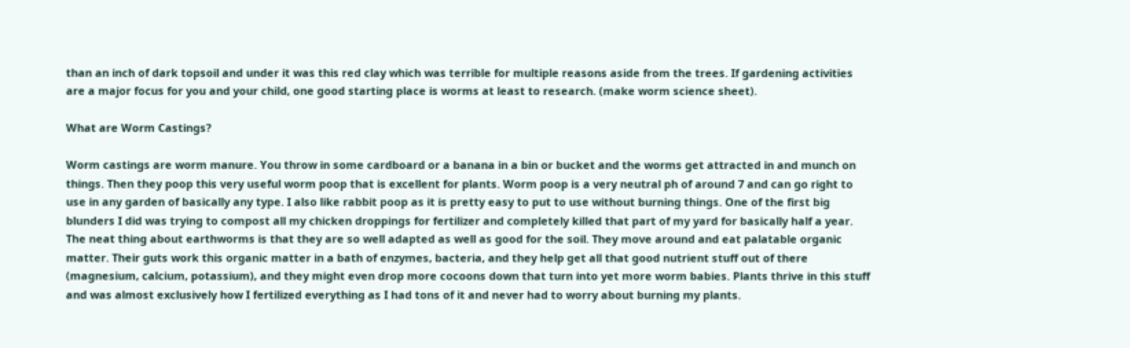than an inch of dark topsoil and under it was this red clay which was terrible for multiple reasons aside from the trees. If gardening activities are a major focus for you and your child, one good starting place is worms at least to research. (make worm science sheet).

What are Worm Castings?

Worm castings are worm manure. You throw in some cardboard or a banana in a bin or bucket and the worms get attracted in and munch on things. Then they poop this very useful worm poop that is excellent for plants. Worm poop is a very neutral ph of around 7 and can go right to use in any garden of basically any type. I also like rabbit poop as it is pretty easy to put to use without burning things. One of the first big blunders I did was trying to compost all my chicken droppings for fertilizer and completely killed that part of my yard for basically half a year. The neat thing about earthworms is that they are so well adapted as well as good for the soil. They move around and eat palatable organic matter. Their guts work this organic matter in a bath of enzymes, bacteria, and they help get all that good nutrient stuff out of there (magnesium, calcium, potassium), and they might even drop more cocoons down that turn into yet more worm babies. Plants thrive in this stuff and was almost exclusively how I fertilized everything as I had tons of it and never had to worry about burning my plants.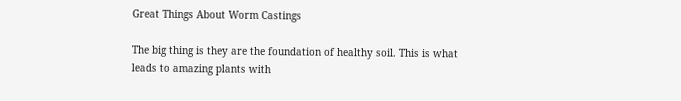Great Things About Worm Castings

The big thing is they are the foundation of healthy soil. This is what leads to amazing plants with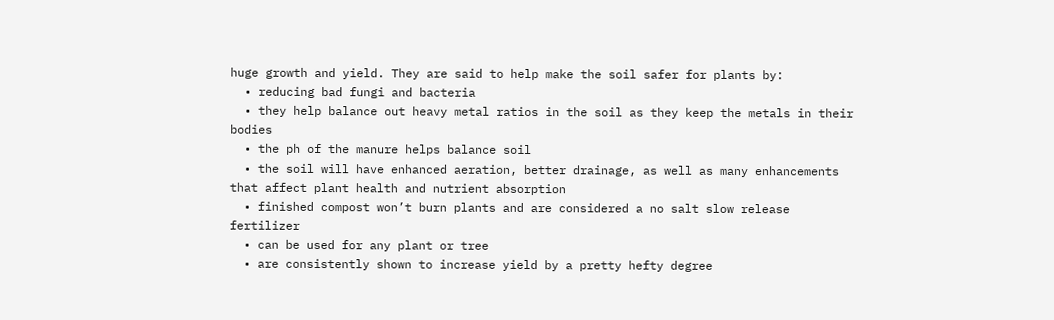huge growth and yield. They are said to help make the soil safer for plants by:
  • reducing bad fungi and bacteria
  • they help balance out heavy metal ratios in the soil as they keep the metals in their bodies
  • the ph of the manure helps balance soil
  • the soil will have enhanced aeration, better drainage, as well as many enhancements that affect plant health and nutrient absorption
  • finished compost won’t burn plants and are considered a no salt slow release fertilizer
  • can be used for any plant or tree
  • are consistently shown to increase yield by a pretty hefty degree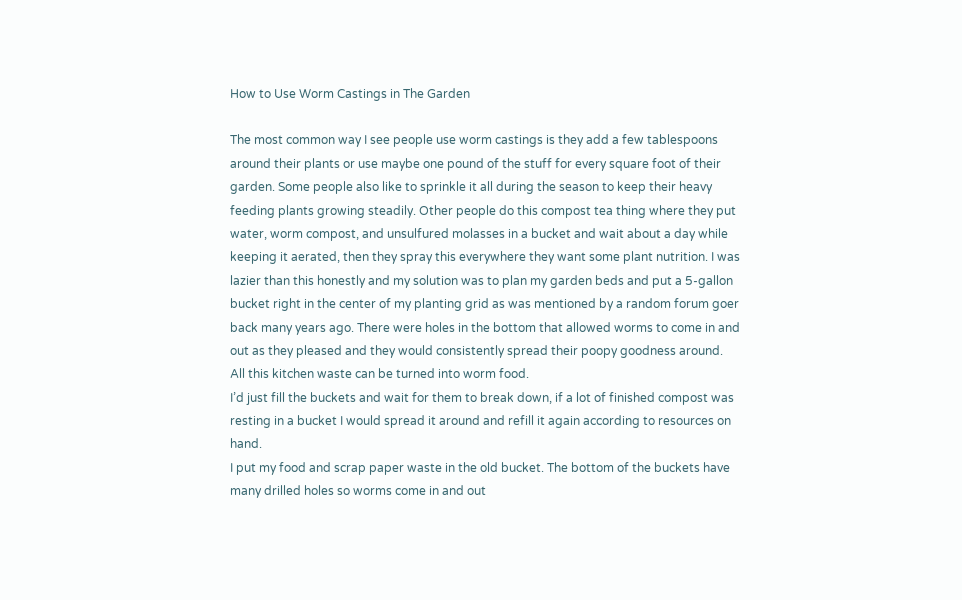How to Use Worm Castings in The Garden

The most common way I see people use worm castings is they add a few tablespoons around their plants or use maybe one pound of the stuff for every square foot of their garden. Some people also like to sprinkle it all during the season to keep their heavy feeding plants growing steadily. Other people do this compost tea thing where they put water, worm compost, and unsulfured molasses in a bucket and wait about a day while keeping it aerated, then they spray this everywhere they want some plant nutrition. I was lazier than this honestly and my solution was to plan my garden beds and put a 5-gallon bucket right in the center of my planting grid as was mentioned by a random forum goer back many years ago. There were holes in the bottom that allowed worms to come in and out as they pleased and they would consistently spread their poopy goodness around.
All this kitchen waste can be turned into worm food.
I’d just fill the buckets and wait for them to break down, if a lot of finished compost was resting in a bucket I would spread it around and refill it again according to resources on hand.
I put my food and scrap paper waste in the old bucket. The bottom of the buckets have many drilled holes so worms come in and out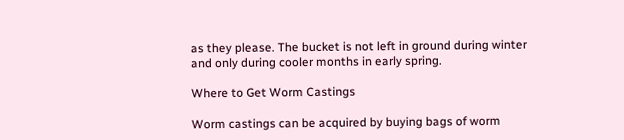as they please. The bucket is not left in ground during winter and only during cooler months in early spring.

Where to Get Worm Castings

Worm castings can be acquired by buying bags of worm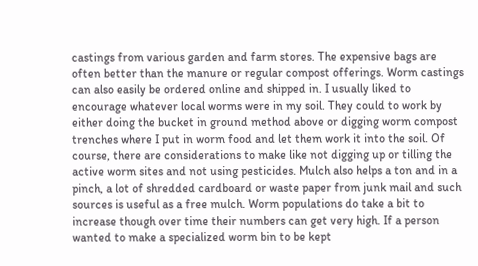castings from various garden and farm stores. The expensive bags are often better than the manure or regular compost offerings. Worm castings can also easily be ordered online and shipped in. I usually liked to encourage whatever local worms were in my soil. They could to work by either doing the bucket in ground method above or digging worm compost trenches where I put in worm food and let them work it into the soil. Of course, there are considerations to make like not digging up or tilling the active worm sites and not using pesticides. Mulch also helps a ton and in a pinch, a lot of shredded cardboard or waste paper from junk mail and such sources is useful as a free mulch. Worm populations do take a bit to increase though over time their numbers can get very high. If a person wanted to make a specialized worm bin to be kept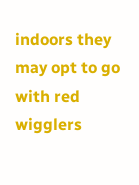indoors they may opt to go with red wigglers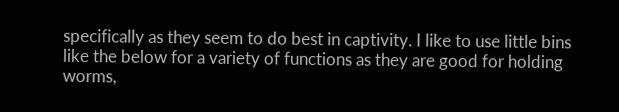specifically as they seem to do best in captivity. I like to use little bins like the below for a variety of functions as they are good for holding worms,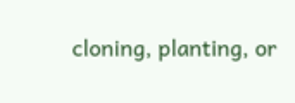cloning, planting, or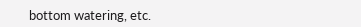bottom watering, etc.